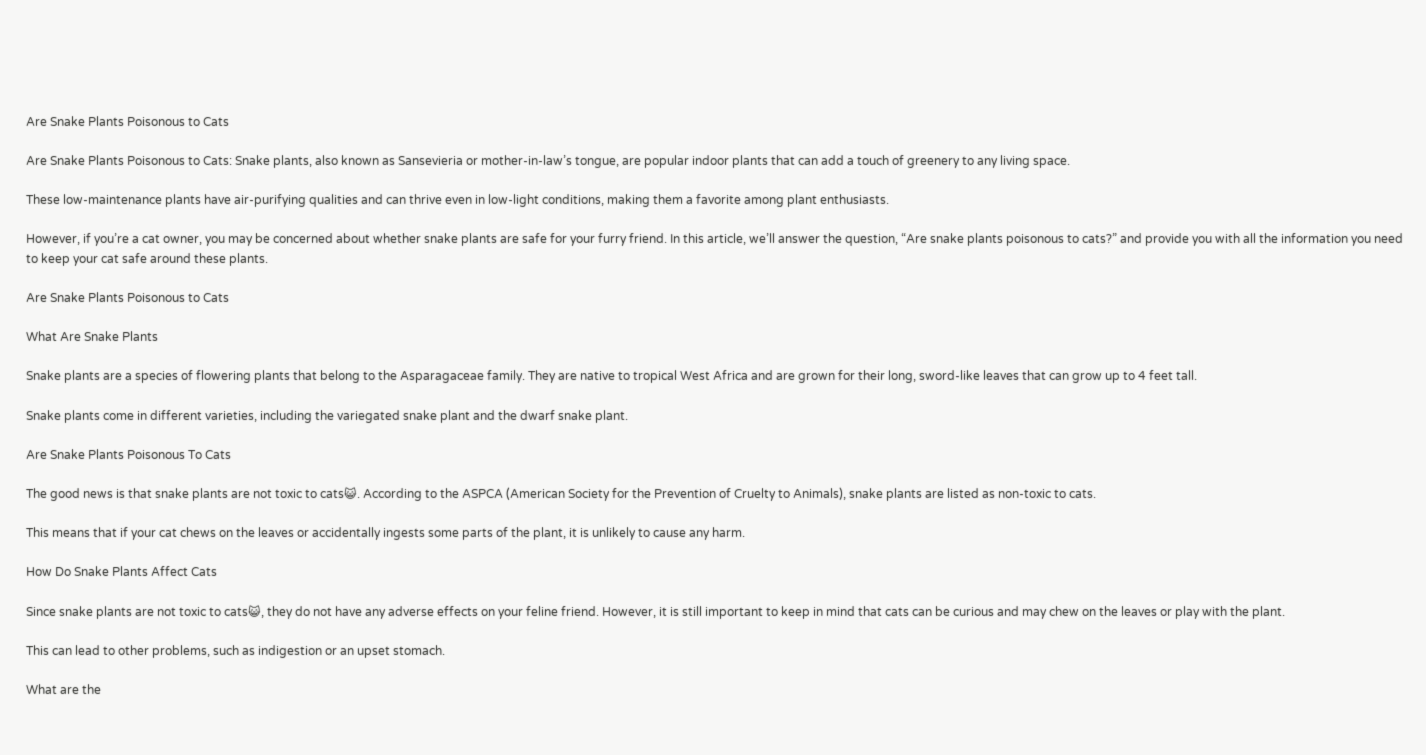Are Snake Plants Poisonous to Cats

Are Snake Plants Poisonous to Cats: Snake plants, also known as Sansevieria or mother-in-law’s tongue, are popular indoor plants that can add a touch of greenery to any living space.

These low-maintenance plants have air-purifying qualities and can thrive even in low-light conditions, making them a favorite among plant enthusiasts.

However, if you’re a cat owner, you may be concerned about whether snake plants are safe for your furry friend. In this article, we’ll answer the question, “Are snake plants poisonous to cats?” and provide you with all the information you need to keep your cat safe around these plants.

Are Snake Plants Poisonous to Cats

What Are Snake Plants

Snake plants are a species of flowering plants that belong to the Asparagaceae family. They are native to tropical West Africa and are grown for their long, sword-like leaves that can grow up to 4 feet tall.

Snake plants come in different varieties, including the variegated snake plant and the dwarf snake plant.

Are Snake Plants Poisonous To Cats

The good news is that snake plants are not toxic to cats😺. According to the ASPCA (American Society for the Prevention of Cruelty to Animals), snake plants are listed as non-toxic to cats.

This means that if your cat chews on the leaves or accidentally ingests some parts of the plant, it is unlikely to cause any harm.

How Do Snake Plants Affect Cats

Since snake plants are not toxic to cats😺, they do not have any adverse effects on your feline friend. However, it is still important to keep in mind that cats can be curious and may chew on the leaves or play with the plant.

This can lead to other problems, such as indigestion or an upset stomach.

What are the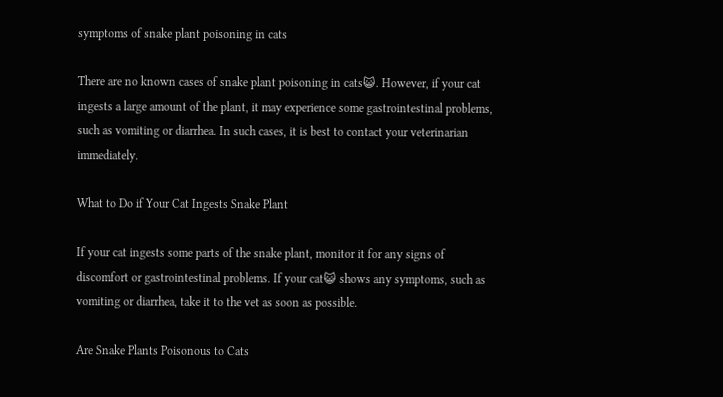symptoms of snake plant poisoning in cats

There are no known cases of snake plant poisoning in cats😺. However, if your cat ingests a large amount of the plant, it may experience some gastrointestinal problems, such as vomiting or diarrhea. In such cases, it is best to contact your veterinarian immediately.

What to Do if Your Cat Ingests Snake Plant

If your cat ingests some parts of the snake plant, monitor it for any signs of discomfort or gastrointestinal problems. If your cat😺 shows any symptoms, such as vomiting or diarrhea, take it to the vet as soon as possible.

Are Snake Plants Poisonous to Cats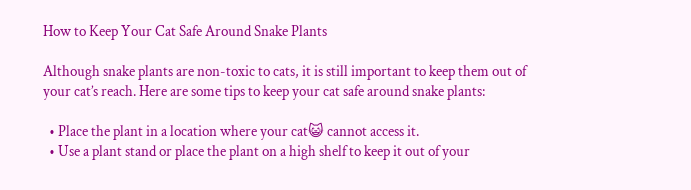How to Keep Your Cat Safe Around Snake Plants

Although snake plants are non-toxic to cats, it is still important to keep them out of your cat’s reach. Here are some tips to keep your cat safe around snake plants:

  • Place the plant in a location where your cat😺 cannot access it.
  • Use a plant stand or place the plant on a high shelf to keep it out of your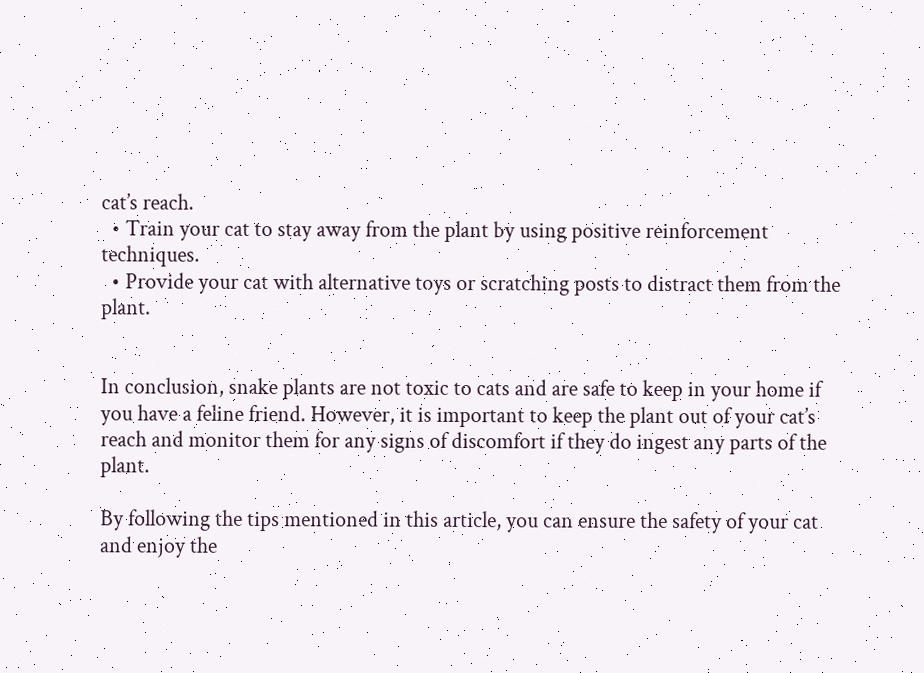cat’s reach.
  • Train your cat to stay away from the plant by using positive reinforcement techniques.
  • Provide your cat with alternative toys or scratching posts to distract them from the plant.


In conclusion, snake plants are not toxic to cats and are safe to keep in your home if you have a feline friend. However, it is important to keep the plant out of your cat’s reach and monitor them for any signs of discomfort if they do ingest any parts of the plant.

By following the tips mentioned in this article, you can ensure the safety of your cat and enjoy the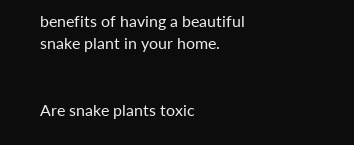benefits of having a beautiful snake plant in your home.


Are snake plants toxic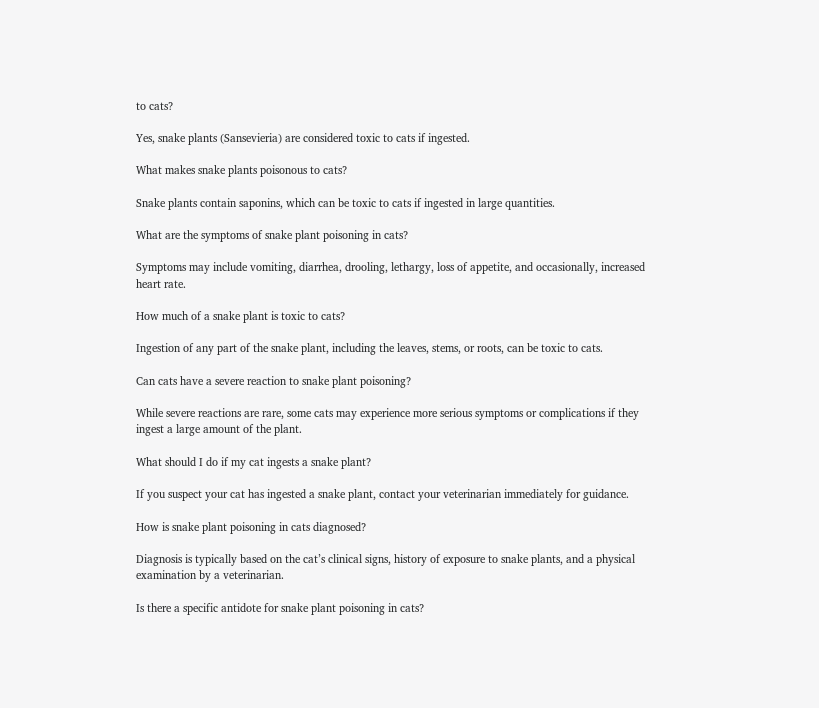to cats?

Yes, snake plants (Sansevieria) are considered toxic to cats if ingested.

What makes snake plants poisonous to cats?

Snake plants contain saponins, which can be toxic to cats if ingested in large quantities.

What are the symptoms of snake plant poisoning in cats?

Symptoms may include vomiting, diarrhea, drooling, lethargy, loss of appetite, and occasionally, increased heart rate.

How much of a snake plant is toxic to cats?

Ingestion of any part of the snake plant, including the leaves, stems, or roots, can be toxic to cats.

Can cats have a severe reaction to snake plant poisoning?

While severe reactions are rare, some cats may experience more serious symptoms or complications if they ingest a large amount of the plant.

What should I do if my cat ingests a snake plant?

If you suspect your cat has ingested a snake plant, contact your veterinarian immediately for guidance.

How is snake plant poisoning in cats diagnosed?

Diagnosis is typically based on the cat’s clinical signs, history of exposure to snake plants, and a physical examination by a veterinarian.

Is there a specific antidote for snake plant poisoning in cats?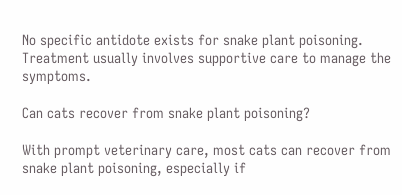No specific antidote exists for snake plant poisoning. Treatment usually involves supportive care to manage the symptoms.

Can cats recover from snake plant poisoning?

With prompt veterinary care, most cats can recover from snake plant poisoning, especially if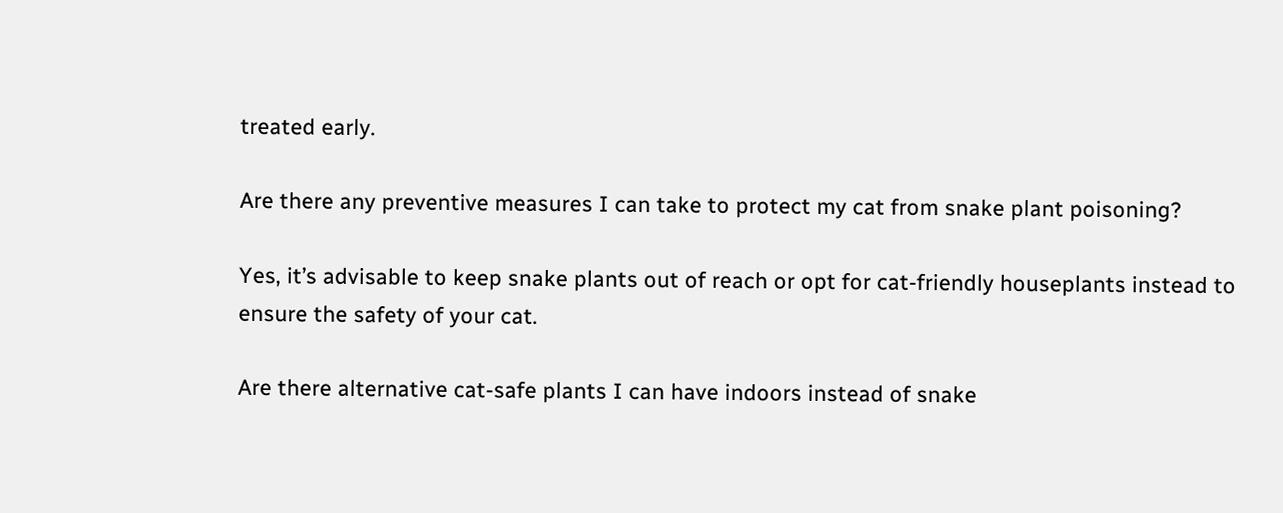treated early.

Are there any preventive measures I can take to protect my cat from snake plant poisoning?

Yes, it’s advisable to keep snake plants out of reach or opt for cat-friendly houseplants instead to ensure the safety of your cat.

Are there alternative cat-safe plants I can have indoors instead of snake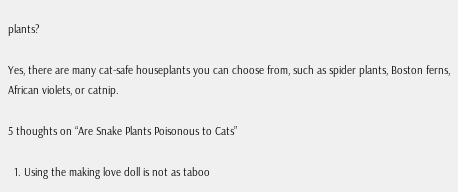plants?

Yes, there are many cat-safe houseplants you can choose from, such as spider plants, Boston ferns, African violets, or catnip.

5 thoughts on “Are Snake Plants Poisonous to Cats”

  1. Using the making love doll is not as taboo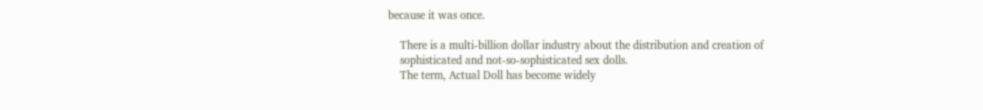because it was once.

    There is a multi-billion dollar industry about the distribution and creation of
    sophisticated and not-so-sophisticated sex dolls.
    The term, Actual Doll has become widely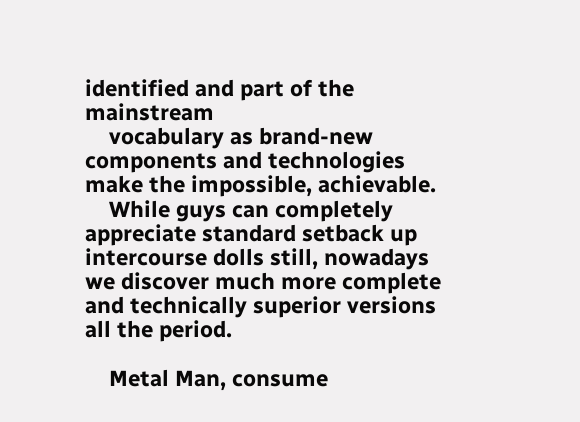identified and part of the mainstream
    vocabulary as brand-new components and technologies make the impossible, achievable.
    While guys can completely appreciate standard setback up intercourse dolls still, nowadays we discover much more complete and technically superior versions all the period.

    Metal Man, consume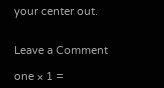your center out.


Leave a Comment

one × 1 =